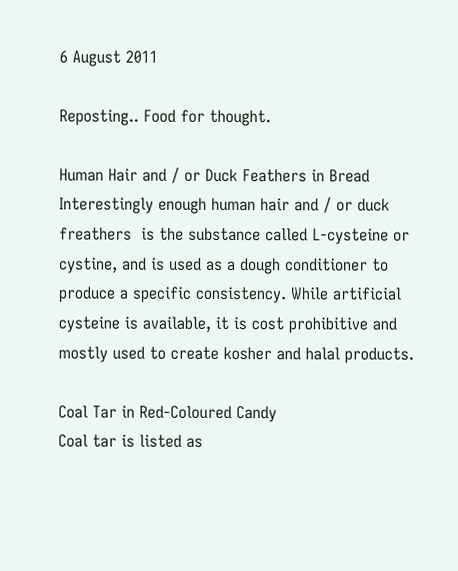6 August 2011

Reposting.. Food for thought.

Human Hair and / or Duck Feathers in Bread
Interestingly enough human hair and / or duck freathers  is the substance called L-cysteine or cystine, and is used as a dough conditioner to produce a specific consistency. While artificial cysteine is available, it is cost prohibitive and mostly used to create kosher and halal products.

Coal Tar in Red-Coloured Candy
Coal tar is listed as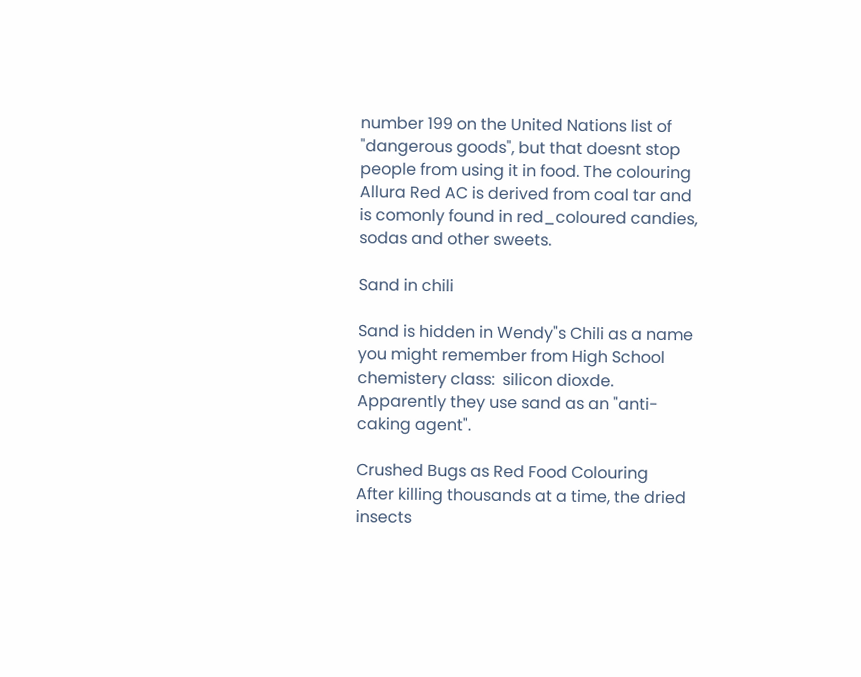number 199 on the United Nations list of "dangerous goods", but that doesnt stop people from using it in food. The colouring Allura Red AC is derived from coal tar and is comonly found in red_coloured candies, sodas and other sweets.

Sand in chili

Sand is hidden in Wendy"s Chili as a name you might remember from High School chemistery class:  silicon dioxde. Apparently they use sand as an "anti-caking agent".

Crushed Bugs as Red Food Colouring
After killing thousands at a time, the dried insects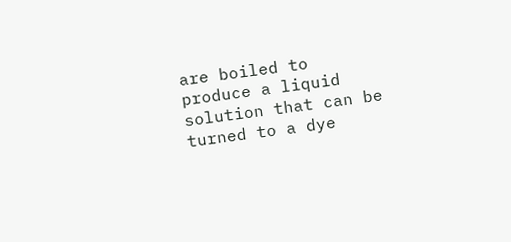are boiled to produce a liquid solution that can be turned to a dye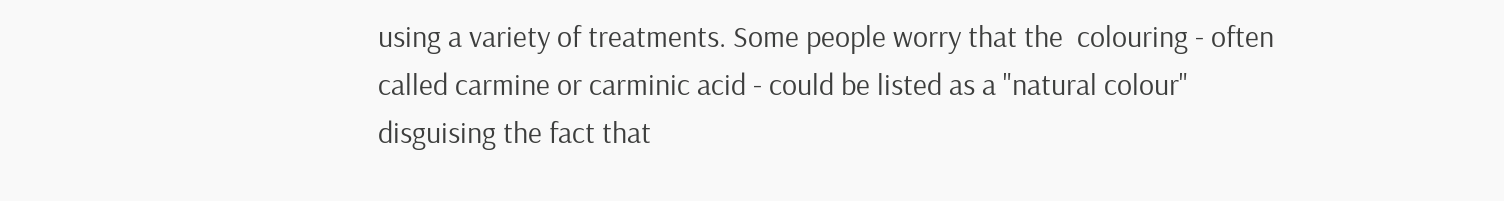using a variety of treatments. Some people worry that the  colouring - often called carmine or carminic acid - could be listed as a "natural colour" disguising the fact that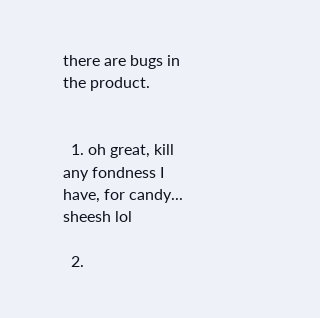there are bugs in the product.


  1. oh great, kill any fondness I have, for candy... sheesh lol

  2.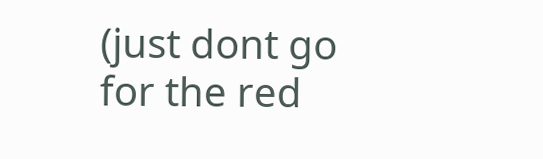(just dont go for the red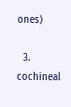ones)

  3. cochineal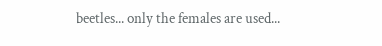beetles... only the females are used...